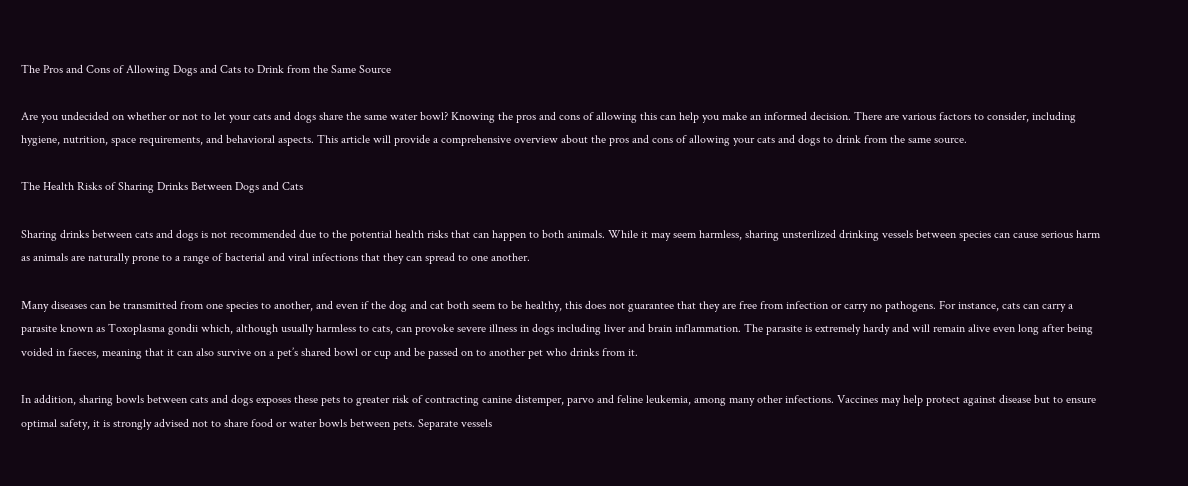The Pros and Cons of Allowing Dogs and Cats to Drink from the Same Source

Are you undecided on whether or not to let your cats and dogs share the same water bowl? Knowing the pros and cons of allowing this can help you make an informed decision. There are various factors to consider, including hygiene, nutrition, space requirements, and behavioral aspects. This article will provide a comprehensive overview about the pros and cons of allowing your cats and dogs to drink from the same source.

The Health Risks of Sharing Drinks Between Dogs and Cats

Sharing drinks between cats and dogs is not recommended due to the potential health risks that can happen to both animals. While it may seem harmless, sharing unsterilized drinking vessels between species can cause serious harm as animals are naturally prone to a range of bacterial and viral infections that they can spread to one another.

Many diseases can be transmitted from one species to another, and even if the dog and cat both seem to be healthy, this does not guarantee that they are free from infection or carry no pathogens. For instance, cats can carry a parasite known as Toxoplasma gondii which, although usually harmless to cats, can provoke severe illness in dogs including liver and brain inflammation. The parasite is extremely hardy and will remain alive even long after being voided in faeces, meaning that it can also survive on a pet’s shared bowl or cup and be passed on to another pet who drinks from it.

In addition, sharing bowls between cats and dogs exposes these pets to greater risk of contracting canine distemper, parvo and feline leukemia, among many other infections. Vaccines may help protect against disease but to ensure optimal safety, it is strongly advised not to share food or water bowls between pets. Separate vessels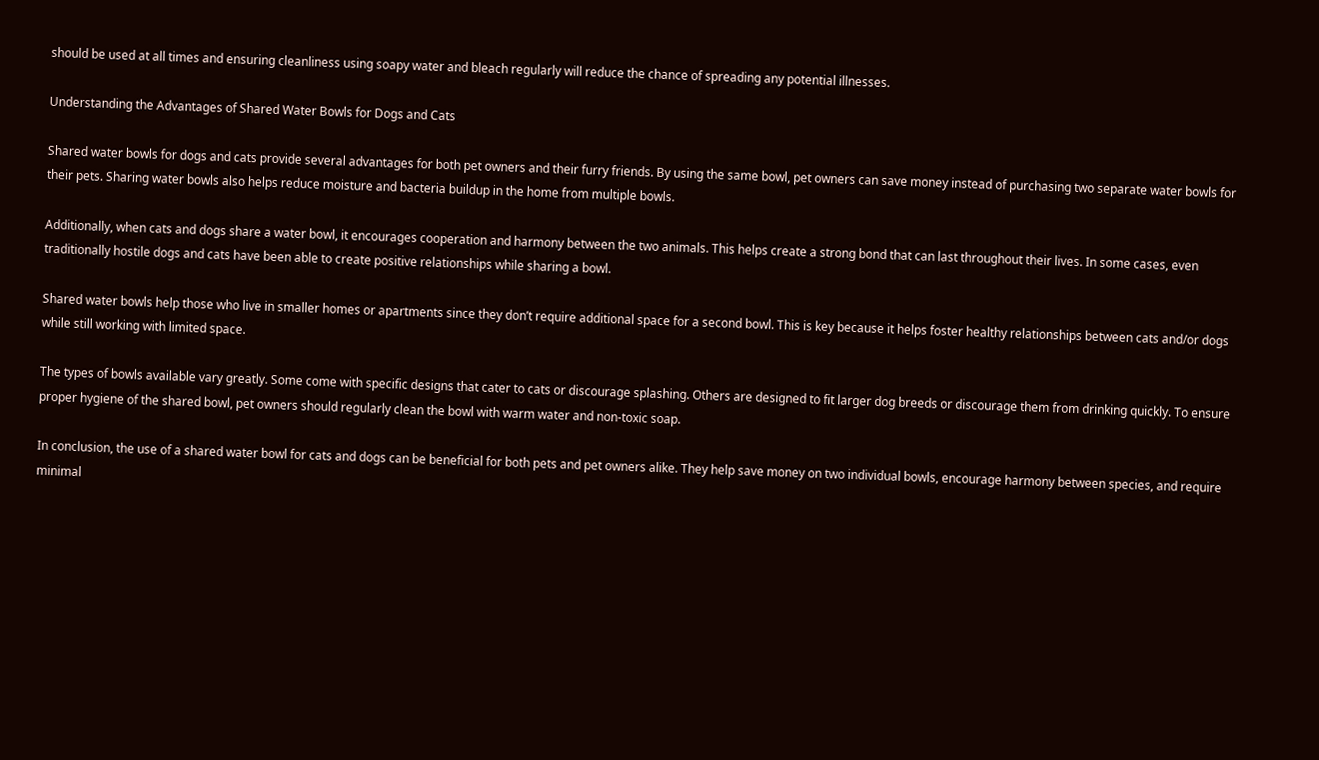should be used at all times and ensuring cleanliness using soapy water and bleach regularly will reduce the chance of spreading any potential illnesses.

Understanding the Advantages of Shared Water Bowls for Dogs and Cats

Shared water bowls for dogs and cats provide several advantages for both pet owners and their furry friends. By using the same bowl, pet owners can save money instead of purchasing two separate water bowls for their pets. Sharing water bowls also helps reduce moisture and bacteria buildup in the home from multiple bowls.

Additionally, when cats and dogs share a water bowl, it encourages cooperation and harmony between the two animals. This helps create a strong bond that can last throughout their lives. In some cases, even traditionally hostile dogs and cats have been able to create positive relationships while sharing a bowl.

Shared water bowls help those who live in smaller homes or apartments since they don’t require additional space for a second bowl. This is key because it helps foster healthy relationships between cats and/or dogs while still working with limited space.

The types of bowls available vary greatly. Some come with specific designs that cater to cats or discourage splashing. Others are designed to fit larger dog breeds or discourage them from drinking quickly. To ensure proper hygiene of the shared bowl, pet owners should regularly clean the bowl with warm water and non-toxic soap.

In conclusion, the use of a shared water bowl for cats and dogs can be beneficial for both pets and pet owners alike. They help save money on two individual bowls, encourage harmony between species, and require minimal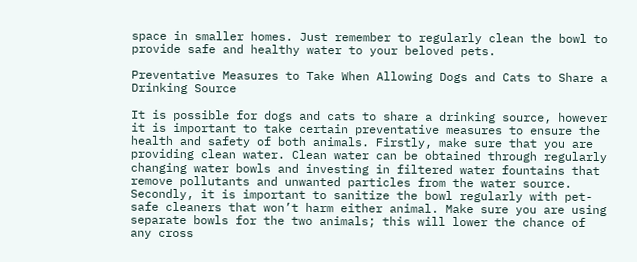space in smaller homes. Just remember to regularly clean the bowl to provide safe and healthy water to your beloved pets.

Preventative Measures to Take When Allowing Dogs and Cats to Share a Drinking Source

It is possible for dogs and cats to share a drinking source, however it is important to take certain preventative measures to ensure the health and safety of both animals. Firstly, make sure that you are providing clean water. Clean water can be obtained through regularly changing water bowls and investing in filtered water fountains that remove pollutants and unwanted particles from the water source. Secondly, it is important to sanitize the bowl regularly with pet-safe cleaners that won’t harm either animal. Make sure you are using separate bowls for the two animals; this will lower the chance of any cross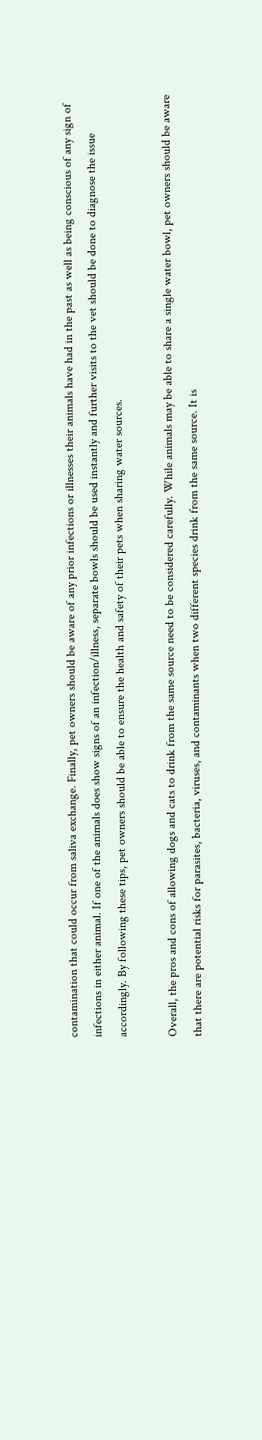contamination that could occur from saliva exchange. Finally, pet owners should be aware of any prior infections or illnesses their animals have had in the past as well as being conscious of any sign of infections in either animal. If one of the animals does show signs of an infection/illness, separate bowls should be used instantly and further visits to the vet should be done to diagnose the issue accordingly. By following these tips, pet owners should be able to ensure the health and safety of their pets when sharing water sources.

Overall, the pros and cons of allowing dogs and cats to drink from the same source need to be considered carefully. While animals may be able to share a single water bowl, pet owners should be aware that there are potential risks for parasites, bacteria, viruses, and contaminants when two different species drink from the same source. It is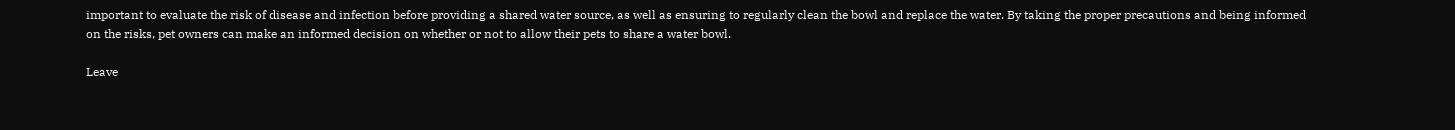important to evaluate the risk of disease and infection before providing a shared water source, as well as ensuring to regularly clean the bowl and replace the water. By taking the proper precautions and being informed on the risks, pet owners can make an informed decision on whether or not to allow their pets to share a water bowl.

Leave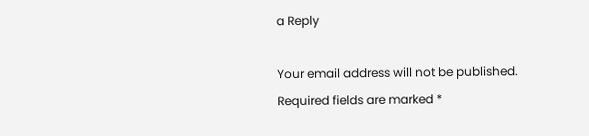a Reply

Your email address will not be published. Required fields are marked *